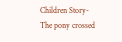Children Story-The pony crossed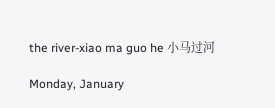the river-xiao ma guo he 小马过河

Monday, January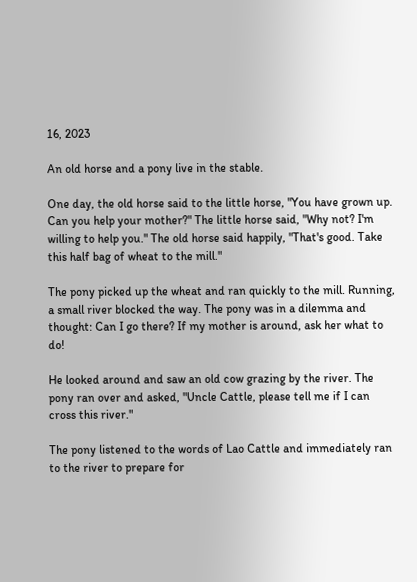16, 2023

An old horse and a pony live in the stable.

One day, the old horse said to the little horse, "You have grown up. Can you help your mother?" The little horse said, "Why not? I'm willing to help you." The old horse said happily, "That's good. Take this half bag of wheat to the mill."

The pony picked up the wheat and ran quickly to the mill. Running, a small river blocked the way. The pony was in a dilemma and thought: Can I go there? If my mother is around, ask her what to do!

He looked around and saw an old cow grazing by the river. The pony ran over and asked, "Uncle Cattle, please tell me if I can cross this river."

The pony listened to the words of Lao Cattle and immediately ran to the river to prepare for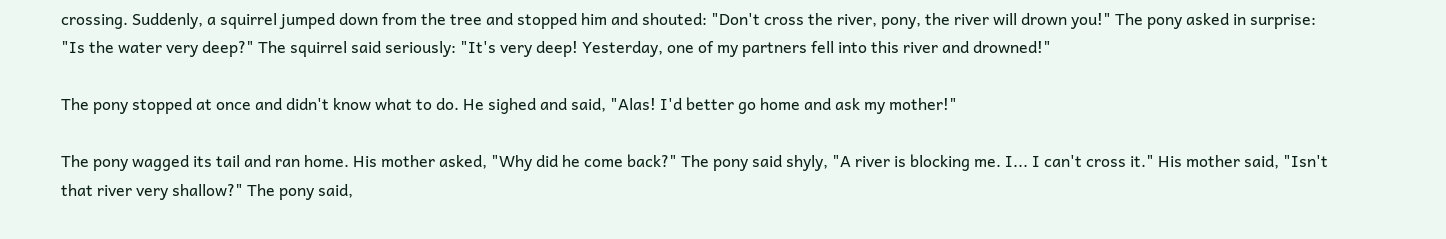crossing. Suddenly, a squirrel jumped down from the tree and stopped him and shouted: "Don't cross the river, pony, the river will drown you!" The pony asked in surprise: "Is the water very deep?" The squirrel said seriously: "It's very deep! Yesterday, one of my partners fell into this river and drowned!"

The pony stopped at once and didn't know what to do. He sighed and said, "Alas! I'd better go home and ask my mother!"

The pony wagged its tail and ran home. His mother asked, "Why did he come back?" The pony said shyly, "A river is blocking me. I... I can't cross it." His mother said, "Isn't that river very shallow?" The pony said,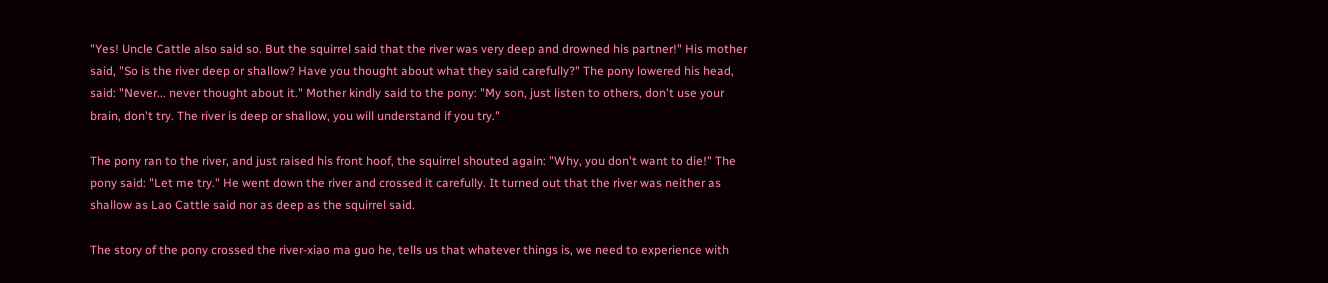"Yes! Uncle Cattle also said so. But the squirrel said that the river was very deep and drowned his partner!" His mother said, "So is the river deep or shallow? Have you thought about what they said carefully?" The pony lowered his head, said: "Never... never thought about it." Mother kindly said to the pony: "My son, just listen to others, don't use your brain, don't try. The river is deep or shallow, you will understand if you try."

The pony ran to the river, and just raised his front hoof, the squirrel shouted again: "Why, you don't want to die!" The pony said: "Let me try." He went down the river and crossed it carefully. It turned out that the river was neither as shallow as Lao Cattle said nor as deep as the squirrel said.

The story of the pony crossed the river-xiao ma guo he, tells us that whatever things is, we need to experience with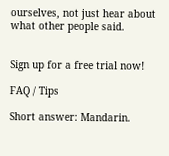ourselves, not just hear about what other people said.


Sign up for a free trial now!

FAQ / Tips

Short answer: Mandarin.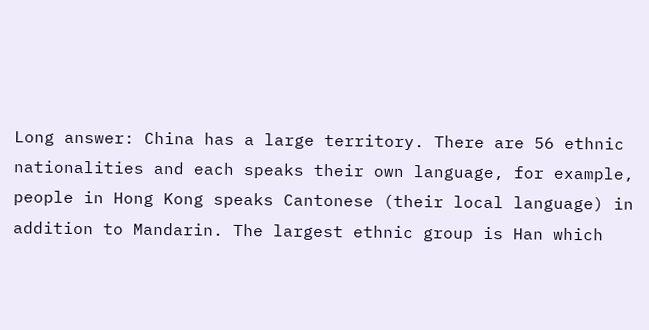Long answer: China has a large territory. There are 56 ethnic nationalities and each speaks their own language, for example, people in Hong Kong speaks Cantonese (their local language) in addition to Mandarin. The largest ethnic group is Han which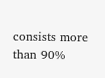consists more than 90%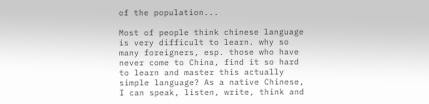of the population...

Most of people think chinese language is very difficult to learn. why so many foreigners, esp. those who have never come to China, find it so hard to learn and master this actually simple language? As a native Chinese, I can speak, listen, write, think and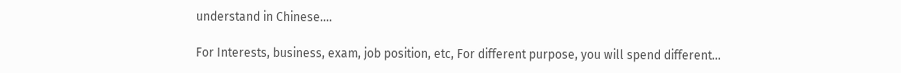understand in Chinese....

For Interests, business, exam, job position, etc, For different purpose, you will spend different...